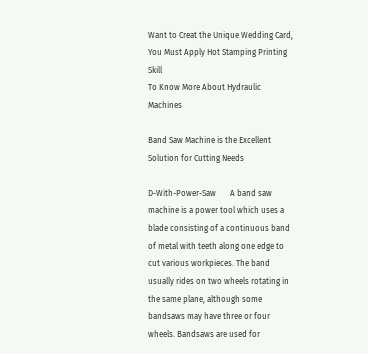Want to Creat the Unique Wedding Card, You Must Apply Hot Stamping Printing Skill
To Know More About Hydraulic Machines

Band Saw Machine is the Excellent Solution for Cutting Needs

D-With-Power-Saw       A band saw machine is a power tool which uses a blade consisting of a continuous band of metal with teeth along one edge to cut various workpieces. The band usually rides on two wheels rotating in the same plane, although some bandsaws may have three or four wheels. Bandsaws are used for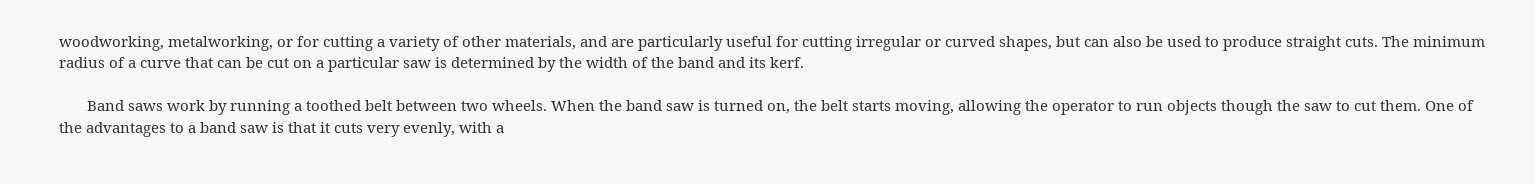woodworking, metalworking, or for cutting a variety of other materials, and are particularly useful for cutting irregular or curved shapes, but can also be used to produce straight cuts. The minimum radius of a curve that can be cut on a particular saw is determined by the width of the band and its kerf.

       Band saws work by running a toothed belt between two wheels. When the band saw is turned on, the belt starts moving, allowing the operator to run objects though the saw to cut them. One of the advantages to a band saw is that it cuts very evenly, with a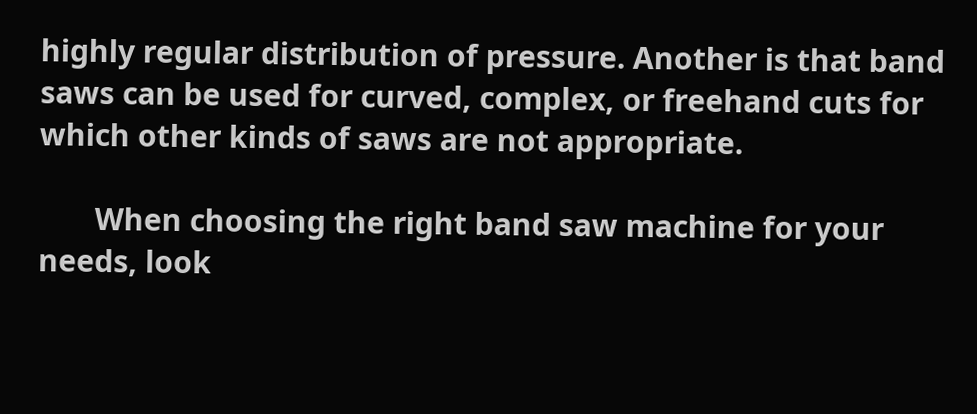highly regular distribution of pressure. Another is that band saws can be used for curved, complex, or freehand cuts for which other kinds of saws are not appropriate.

       When choosing the right band saw machine for your needs, look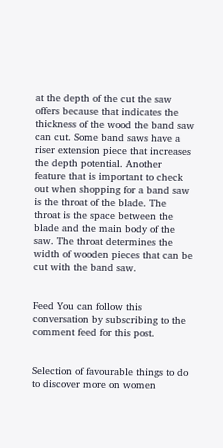at the depth of the cut the saw offers because that indicates the thickness of the wood the band saw can cut. Some band saws have a riser extension piece that increases the depth potential. Another feature that is important to check out when shopping for a band saw is the throat of the blade. The throat is the space between the blade and the main body of the saw. The throat determines the width of wooden pieces that can be cut with the band saw.


Feed You can follow this conversation by subscribing to the comment feed for this post.


Selection of favourable things to do to discover more on women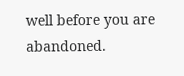well before you are abandoned.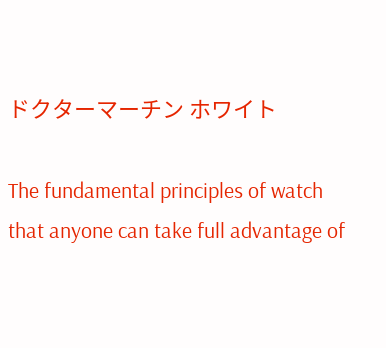ドクターマーチン ホワイト

The fundamental principles of watch that anyone can take full advantage of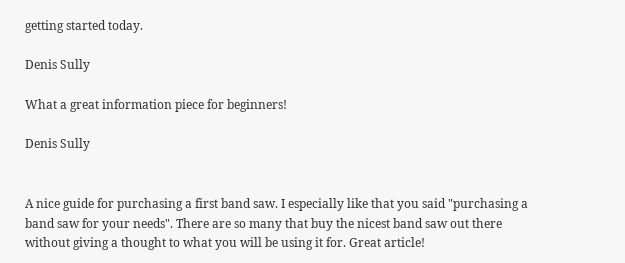getting started today.

Denis Sully

What a great information piece for beginners!

Denis Sully


A nice guide for purchasing a first band saw. I especially like that you said "purchasing a band saw for your needs". There are so many that buy the nicest band saw out there without giving a thought to what you will be using it for. Great article!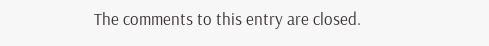The comments to this entry are closed.